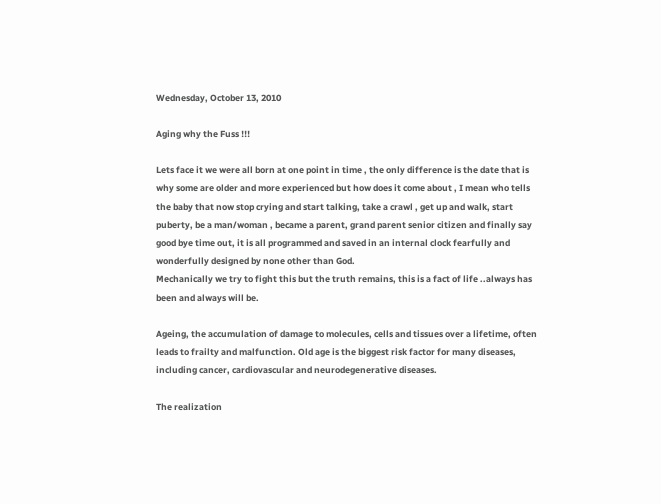Wednesday, October 13, 2010

Aging why the Fuss !!!

Lets face it we were all born at one point in time , the only difference is the date that is why some are older and more experienced but how does it come about , I mean who tells the baby that now stop crying and start talking, take a crawl , get up and walk, start puberty, be a man/woman , became a parent, grand parent senior citizen and finally say good bye time out, it is all programmed and saved in an internal clock fearfully and wonderfully designed by none other than God.
Mechanically we try to fight this but the truth remains, this is a fact of life ..always has been and always will be.

Ageing, the accumulation of damage to molecules, cells and tissues over a lifetime, often leads to frailty and malfunction. Old age is the biggest risk factor for many diseases, including cancer, cardiovascular and neurodegenerative diseases.

The realization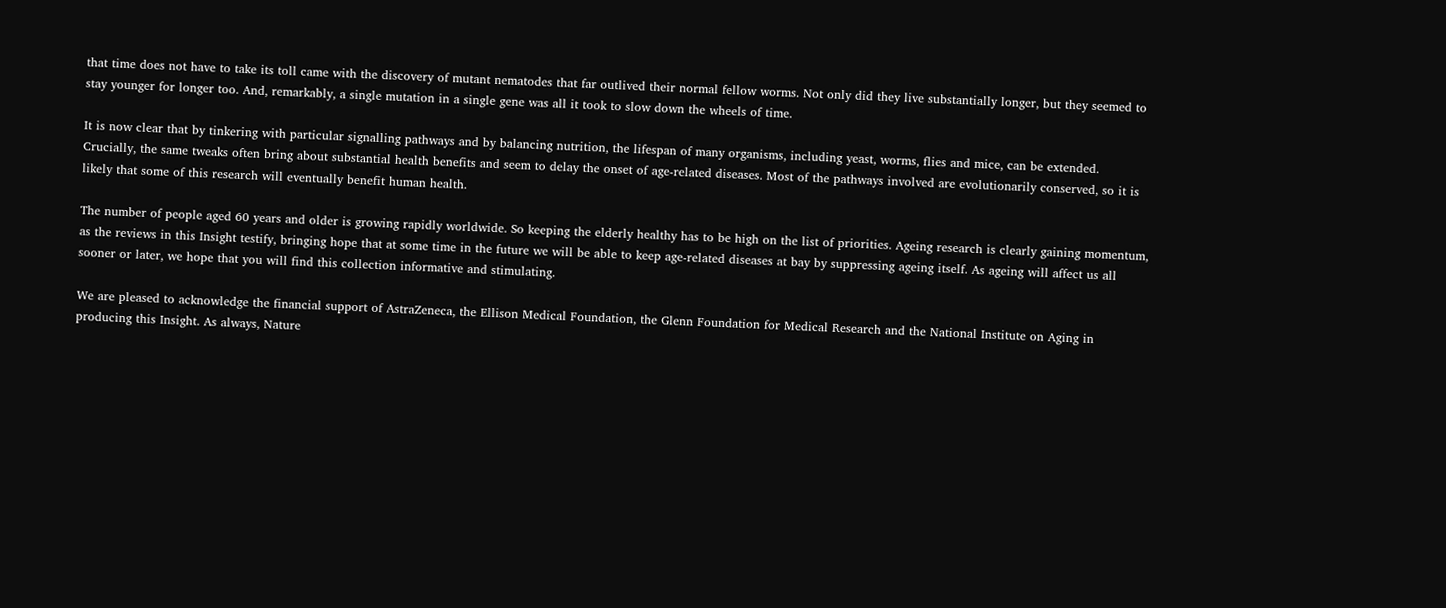that time does not have to take its toll came with the discovery of mutant nematodes that far outlived their normal fellow worms. Not only did they live substantially longer, but they seemed to stay younger for longer too. And, remarkably, a single mutation in a single gene was all it took to slow down the wheels of time.

It is now clear that by tinkering with particular signalling pathways and by balancing nutrition, the lifespan of many organisms, including yeast, worms, flies and mice, can be extended. Crucially, the same tweaks often bring about substantial health benefits and seem to delay the onset of age-related diseases. Most of the pathways involved are evolutionarily conserved, so it is likely that some of this research will eventually benefit human health.

The number of people aged 60 years and older is growing rapidly worldwide. So keeping the elderly healthy has to be high on the list of priorities. Ageing research is clearly gaining momentum, as the reviews in this Insight testify, bringing hope that at some time in the future we will be able to keep age-related diseases at bay by suppressing ageing itself. As ageing will affect us all sooner or later, we hope that you will find this collection informative and stimulating.

We are pleased to acknowledge the financial support of AstraZeneca, the Ellison Medical Foundation, the Glenn Foundation for Medical Research and the National Institute on Aging in producing this Insight. As always, Nature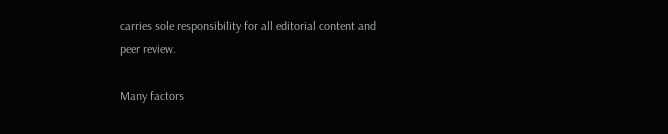carries sole responsibility for all editorial content and peer review.

Many factors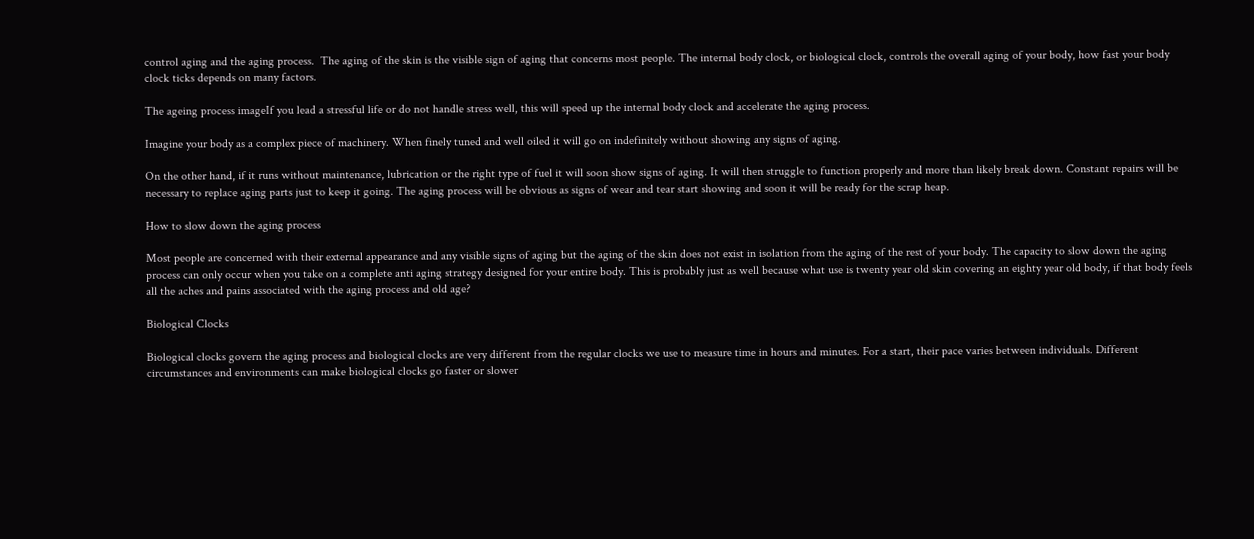control aging and the aging process.  The aging of the skin is the visible sign of aging that concerns most people. The internal body clock, or biological clock, controls the overall aging of your body, how fast your body clock ticks depends on many factors.

The ageing process imageIf you lead a stressful life or do not handle stress well, this will speed up the internal body clock and accelerate the aging process.

Imagine your body as a complex piece of machinery. When finely tuned and well oiled it will go on indefinitely without showing any signs of aging.

On the other hand, if it runs without maintenance, lubrication or the right type of fuel it will soon show signs of aging. It will then struggle to function properly and more than likely break down. Constant repairs will be necessary to replace aging parts just to keep it going. The aging process will be obvious as signs of wear and tear start showing and soon it will be ready for the scrap heap.

How to slow down the aging process

Most people are concerned with their external appearance and any visible signs of aging but the aging of the skin does not exist in isolation from the aging of the rest of your body. The capacity to slow down the aging process can only occur when you take on a complete anti aging strategy designed for your entire body. This is probably just as well because what use is twenty year old skin covering an eighty year old body, if that body feels all the aches and pains associated with the aging process and old age?

Biological Clocks

Biological clocks govern the aging process and biological clocks are very different from the regular clocks we use to measure time in hours and minutes. For a start, their pace varies between individuals. Different circumstances and environments can make biological clocks go faster or slower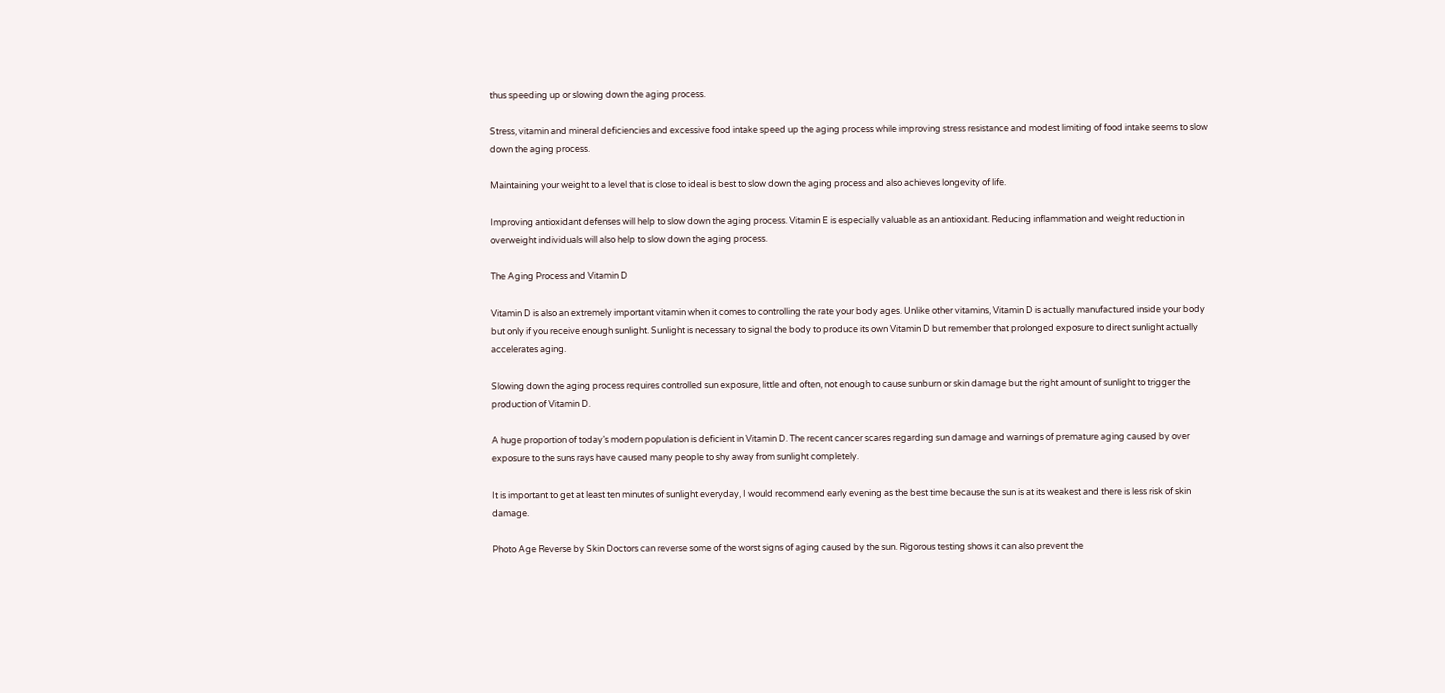thus speeding up or slowing down the aging process.

Stress, vitamin and mineral deficiencies and excessive food intake speed up the aging process while improving stress resistance and modest limiting of food intake seems to slow down the aging process.

Maintaining your weight to a level that is close to ideal is best to slow down the aging process and also achieves longevity of life.

Improving antioxidant defenses will help to slow down the aging process. Vitamin E is especially valuable as an antioxidant. Reducing inflammation and weight reduction in overweight individuals will also help to slow down the aging process.

The Aging Process and Vitamin D

Vitamin D is also an extremely important vitamin when it comes to controlling the rate your body ages. Unlike other vitamins, Vitamin D is actually manufactured inside your body but only if you receive enough sunlight. Sunlight is necessary to signal the body to produce its own Vitamin D but remember that prolonged exposure to direct sunlight actually accelerates aging.

Slowing down the aging process requires controlled sun exposure, little and often, not enough to cause sunburn or skin damage but the right amount of sunlight to trigger the production of Vitamin D.

A huge proportion of today’s modern population is deficient in Vitamin D. The recent cancer scares regarding sun damage and warnings of premature aging caused by over exposure to the suns rays have caused many people to shy away from sunlight completely.

It is important to get at least ten minutes of sunlight everyday, I would recommend early evening as the best time because the sun is at its weakest and there is less risk of skin damage.

Photo Age Reverse by Skin Doctors can reverse some of the worst signs of aging caused by the sun. Rigorous testing shows it can also prevent the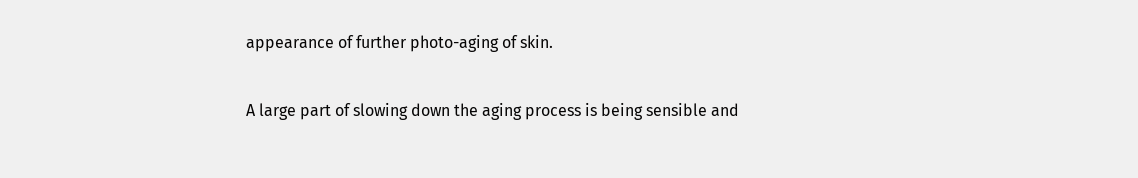appearance of further photo-aging of skin.

A large part of slowing down the aging process is being sensible and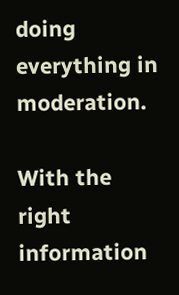doing everything in moderation.

With the right information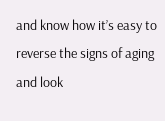and know how it’s easy to reverse the signs of aging and look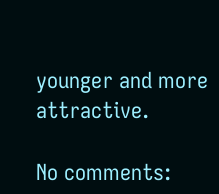younger and more attractive.

No comments: